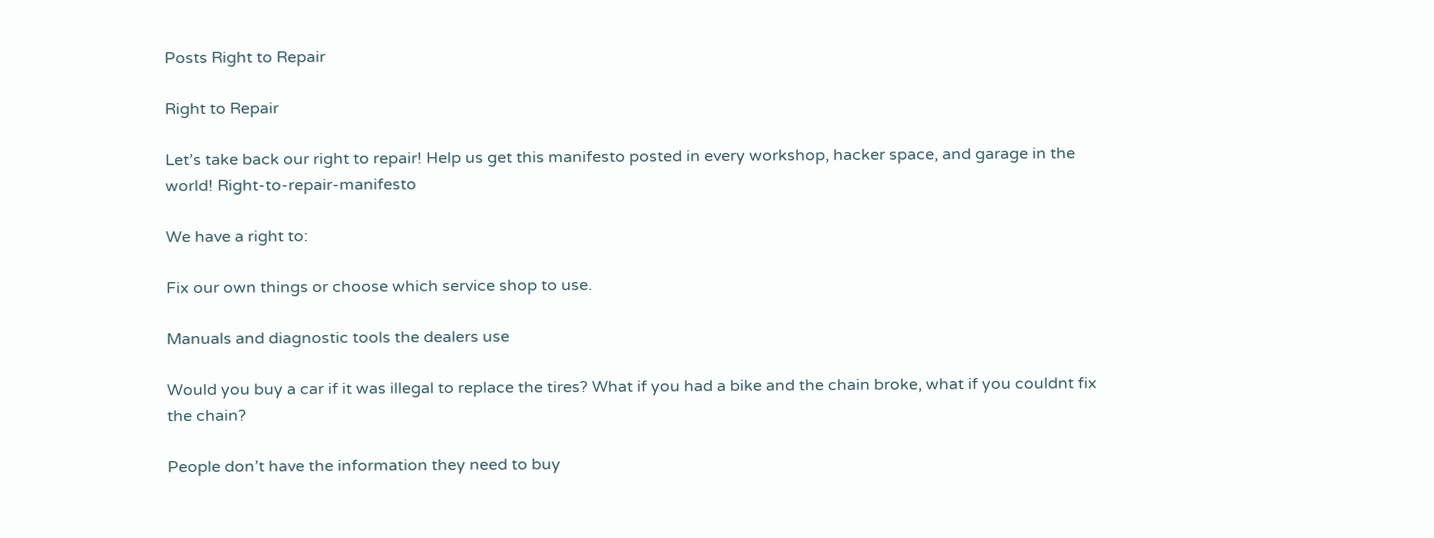Posts Right to Repair

Right to Repair

Let’s take back our right to repair! Help us get this manifesto posted in every workshop, hacker space, and garage in the world! Right-to-repair-manifesto

We have a right to:

Fix our own things or choose which service shop to use.

Manuals and diagnostic tools the dealers use

Would you buy a car if it was illegal to replace the tires? What if you had a bike and the chain broke, what if you couldnt fix the chain?

People don’t have the information they need to buy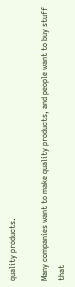quality products.

Many companies want to make quality products, and people want to buy stuff that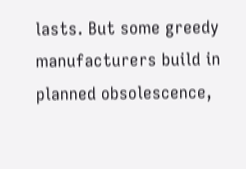lasts. But some greedy manufacturers build in planned obsolescence,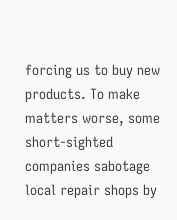forcing us to buy new products. To make matters worse, some short-sighted companies sabotage local repair shops by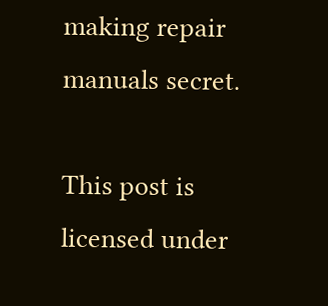making repair manuals secret.

This post is licensed under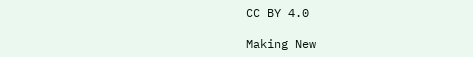CC BY 4.0

Making New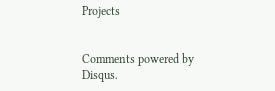Projects


Comments powered by Disqus.